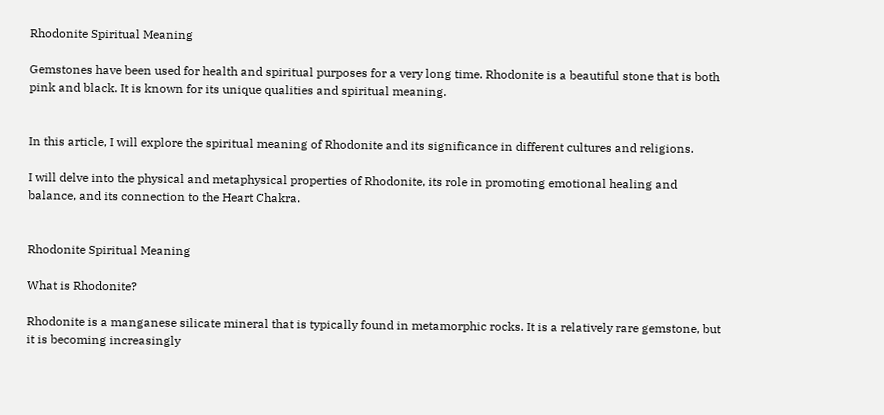Rhodonite Spiritual Meaning

Gemstones have been used for health and spiritual purposes for a very long time. Rhodonite is a beautiful stone that is both pink and black. It is known for its unique qualities and spiritual meaning.


In this article, I will explore the spiritual meaning of Rhodonite and its significance in different cultures and religions.

I will delve into the physical and metaphysical properties of Rhodonite, its role in promoting emotional healing and balance, and its connection to the Heart Chakra.


Rhodonite Spiritual Meaning

What is Rhodonite?

Rhodonite is a manganese silicate mineral that is typically found in metamorphic rocks. It is a relatively rare gemstone, but it is becoming increasingly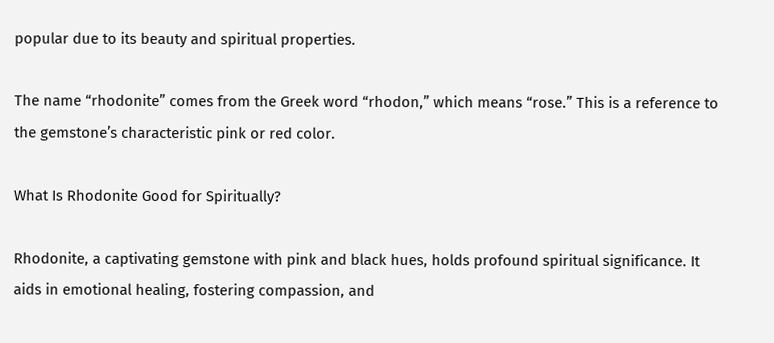popular due to its beauty and spiritual properties.

The name “rhodonite” comes from the Greek word “rhodon,” which means “rose.” This is a reference to the gemstone’s characteristic pink or red color.

What Is Rhodonite Good for Spiritually?

Rhodonite, a captivating gemstone with pink and black hues, holds profound spiritual significance. It aids in emotional healing, fostering compassion, and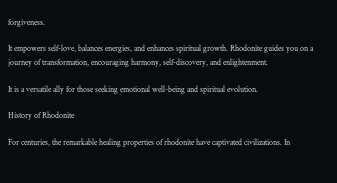forgiveness.

It empowers self-love, balances energies, and enhances spiritual growth. Rhodonite guides you on a journey of transformation, encouraging harmony, self-discovery, and enlightenment.

It is a versatile ally for those seeking emotional well-being and spiritual evolution.

History of Rhodonite

For centuries, the remarkable healing properties of rhodonite have captivated civilizations. In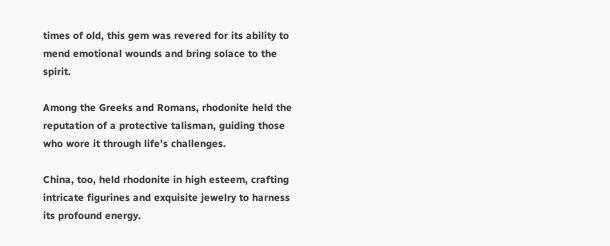times of old, this gem was revered for its ability to mend emotional wounds and bring solace to the spirit.

Among the Greeks and Romans, rhodonite held the reputation of a protective talisman, guiding those who wore it through life’s challenges.

China, too, held rhodonite in high esteem, crafting intricate figurines and exquisite jewelry to harness its profound energy.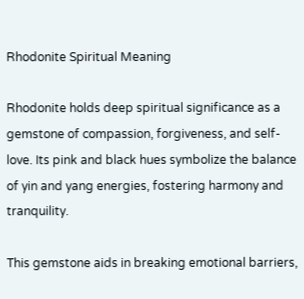Rhodonite Spiritual Meaning

Rhodonite holds deep spiritual significance as a gemstone of compassion, forgiveness, and self-love. Its pink and black hues symbolize the balance of yin and yang energies, fostering harmony and tranquility.

This gemstone aids in breaking emotional barriers,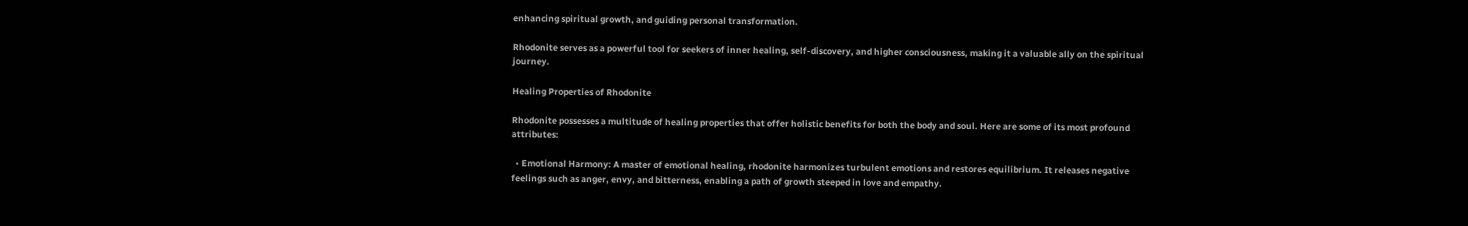enhancing spiritual growth, and guiding personal transformation.

Rhodonite serves as a powerful tool for seekers of inner healing, self-discovery, and higher consciousness, making it a valuable ally on the spiritual journey.

Healing Properties of Rhodonite

Rhodonite possesses a multitude of healing properties that offer holistic benefits for both the body and soul. Here are some of its most profound attributes:

  • Emotional Harmony: A master of emotional healing, rhodonite harmonizes turbulent emotions and restores equilibrium. It releases negative feelings such as anger, envy, and bitterness, enabling a path of growth steeped in love and empathy.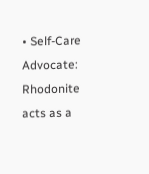• Self-Care Advocate: Rhodonite acts as a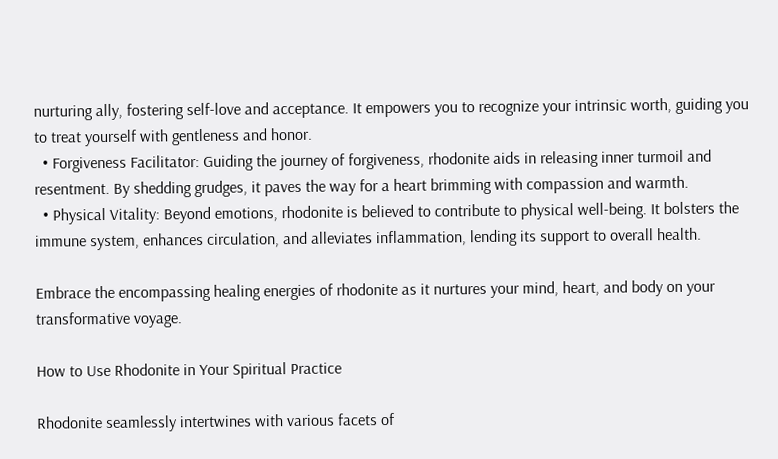nurturing ally, fostering self-love and acceptance. It empowers you to recognize your intrinsic worth, guiding you to treat yourself with gentleness and honor.
  • Forgiveness Facilitator: Guiding the journey of forgiveness, rhodonite aids in releasing inner turmoil and resentment. By shedding grudges, it paves the way for a heart brimming with compassion and warmth.
  • Physical Vitality: Beyond emotions, rhodonite is believed to contribute to physical well-being. It bolsters the immune system, enhances circulation, and alleviates inflammation, lending its support to overall health.

Embrace the encompassing healing energies of rhodonite as it nurtures your mind, heart, and body on your transformative voyage.

How to Use Rhodonite in Your Spiritual Practice

Rhodonite seamlessly intertwines with various facets of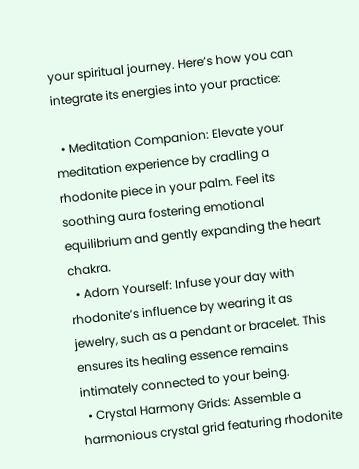your spiritual journey. Here’s how you can integrate its energies into your practice:

  • Meditation Companion: Elevate your meditation experience by cradling a rhodonite piece in your palm. Feel its soothing aura fostering emotional equilibrium and gently expanding the heart chakra.
  • Adorn Yourself: Infuse your day with rhodonite’s influence by wearing it as jewelry, such as a pendant or bracelet. This ensures its healing essence remains intimately connected to your being.
  • Crystal Harmony Grids: Assemble a harmonious crystal grid featuring rhodonite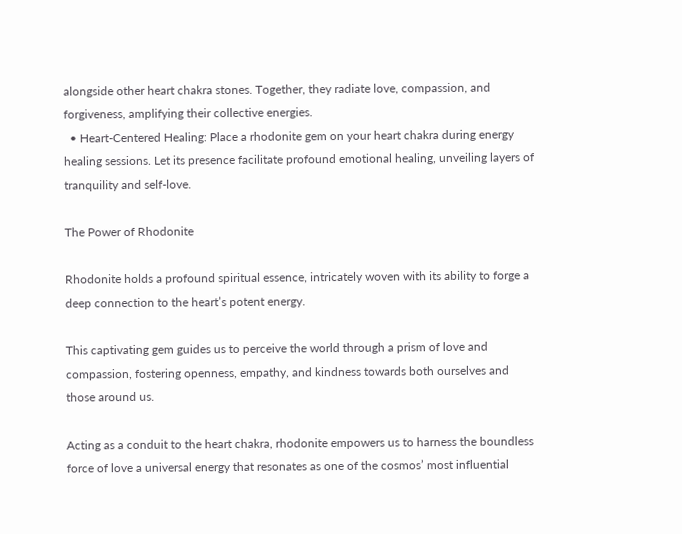alongside other heart chakra stones. Together, they radiate love, compassion, and forgiveness, amplifying their collective energies.
  • Heart-Centered Healing: Place a rhodonite gem on your heart chakra during energy healing sessions. Let its presence facilitate profound emotional healing, unveiling layers of tranquility and self-love.

The Power of Rhodonite

Rhodonite holds a profound spiritual essence, intricately woven with its ability to forge a deep connection to the heart’s potent energy.

This captivating gem guides us to perceive the world through a prism of love and compassion, fostering openness, empathy, and kindness towards both ourselves and those around us.

Acting as a conduit to the heart chakra, rhodonite empowers us to harness the boundless force of love a universal energy that resonates as one of the cosmos’ most influential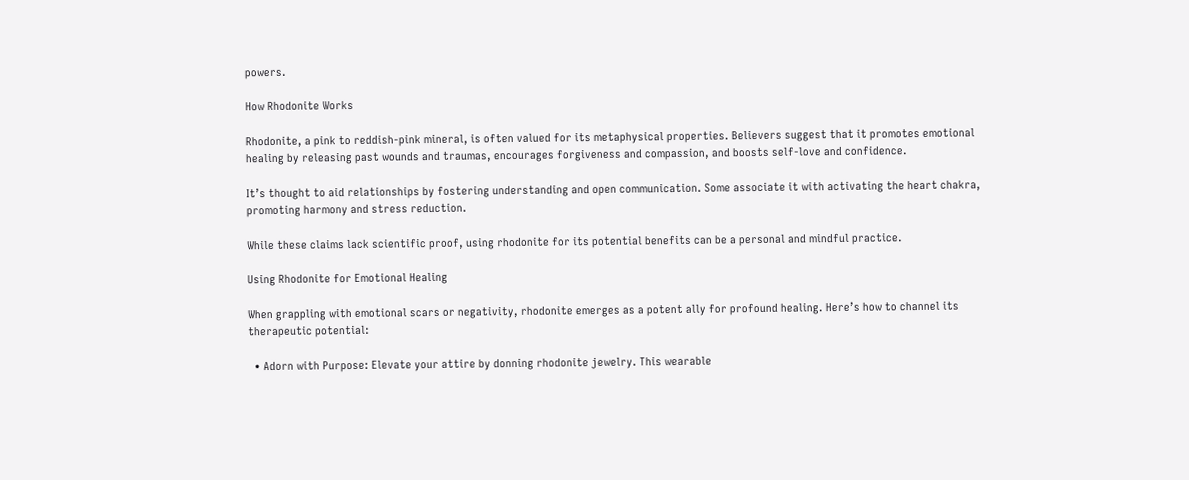powers.

How Rhodonite Works

Rhodonite, a pink to reddish-pink mineral, is often valued for its metaphysical properties. Believers suggest that it promotes emotional healing by releasing past wounds and traumas, encourages forgiveness and compassion, and boosts self-love and confidence.

It’s thought to aid relationships by fostering understanding and open communication. Some associate it with activating the heart chakra, promoting harmony and stress reduction.

While these claims lack scientific proof, using rhodonite for its potential benefits can be a personal and mindful practice.

Using Rhodonite for Emotional Healing

When grappling with emotional scars or negativity, rhodonite emerges as a potent ally for profound healing. Here’s how to channel its therapeutic potential:

  • Adorn with Purpose: Elevate your attire by donning rhodonite jewelry. This wearable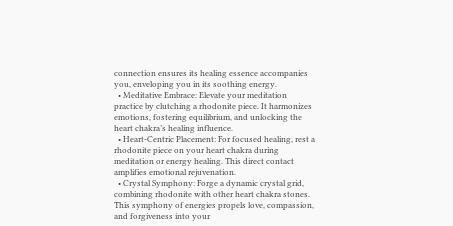connection ensures its healing essence accompanies you, enveloping you in its soothing energy.
  • Meditative Embrace: Elevate your meditation practice by clutching a rhodonite piece. It harmonizes emotions, fostering equilibrium, and unlocking the heart chakra’s healing influence.
  • Heart-Centric Placement: For focused healing, rest a rhodonite piece on your heart chakra during meditation or energy healing. This direct contact amplifies emotional rejuvenation.
  • Crystal Symphony: Forge a dynamic crystal grid, combining rhodonite with other heart chakra stones. This symphony of energies propels love, compassion, and forgiveness into your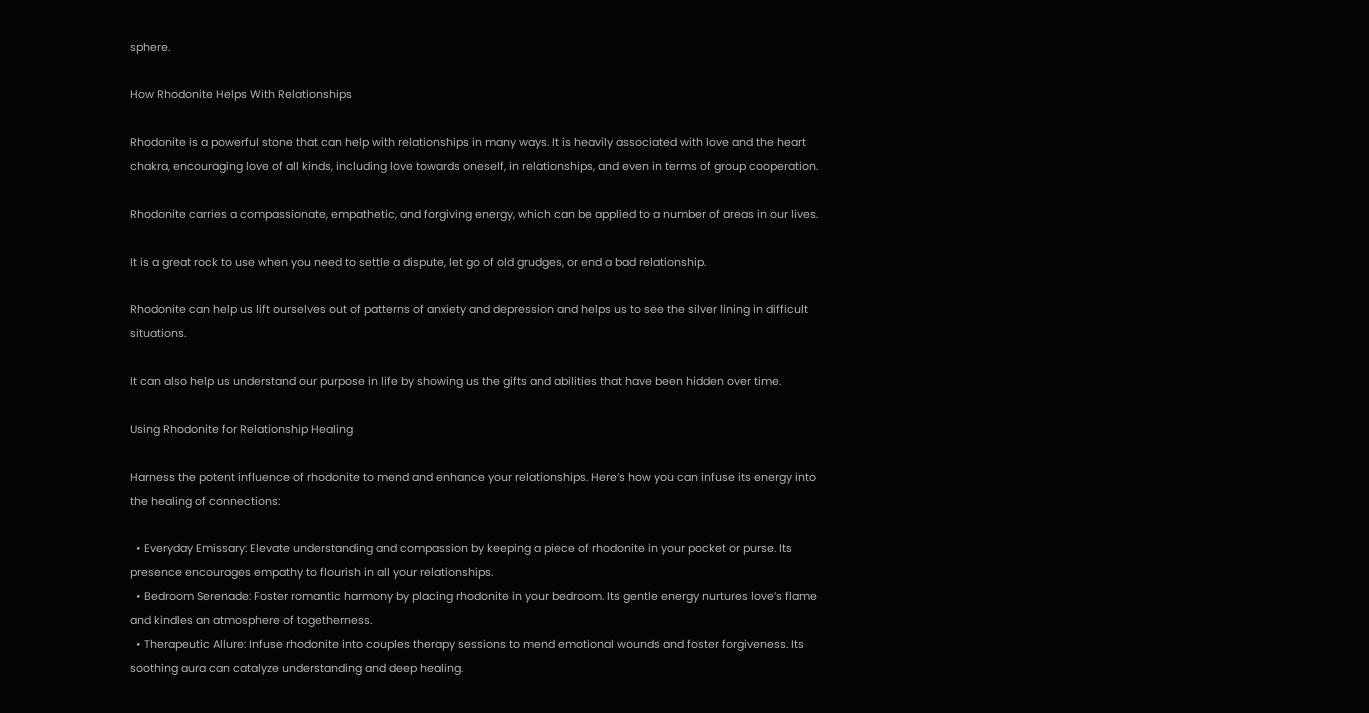sphere.

How Rhodonite Helps With Relationships

Rhodonite is a powerful stone that can help with relationships in many ways. It is heavily associated with love and the heart chakra, encouraging love of all kinds, including love towards oneself, in relationships, and even in terms of group cooperation.

Rhodonite carries a compassionate, empathetic, and forgiving energy, which can be applied to a number of areas in our lives.

It is a great rock to use when you need to settle a dispute, let go of old grudges, or end a bad relationship.

Rhodonite can help us lift ourselves out of patterns of anxiety and depression and helps us to see the silver lining in difficult situations.

It can also help us understand our purpose in life by showing us the gifts and abilities that have been hidden over time.

Using Rhodonite for Relationship Healing

Harness the potent influence of rhodonite to mend and enhance your relationships. Here’s how you can infuse its energy into the healing of connections:

  • Everyday Emissary: Elevate understanding and compassion by keeping a piece of rhodonite in your pocket or purse. Its presence encourages empathy to flourish in all your relationships.
  • Bedroom Serenade: Foster romantic harmony by placing rhodonite in your bedroom. Its gentle energy nurtures love’s flame and kindles an atmosphere of togetherness.
  • Therapeutic Allure: Infuse rhodonite into couples therapy sessions to mend emotional wounds and foster forgiveness. Its soothing aura can catalyze understanding and deep healing.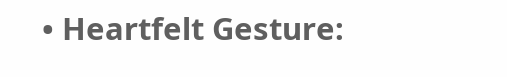• Heartfelt Gesture: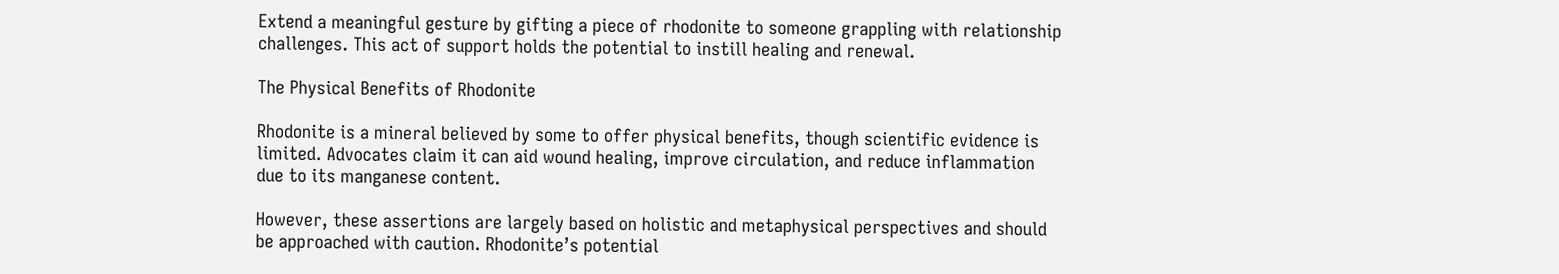Extend a meaningful gesture by gifting a piece of rhodonite to someone grappling with relationship challenges. This act of support holds the potential to instill healing and renewal.

The Physical Benefits of Rhodonite

Rhodonite is a mineral believed by some to offer physical benefits, though scientific evidence is limited. Advocates claim it can aid wound healing, improve circulation, and reduce inflammation due to its manganese content.

However, these assertions are largely based on holistic and metaphysical perspectives and should be approached with caution. Rhodonite’s potential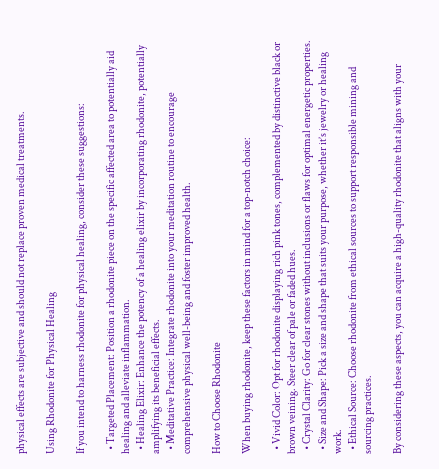physical effects are subjective and should not replace proven medical treatments.

Using Rhodonite for Physical Healing

If you intend to harness rhodonite for physical healing, consider these suggestions:

  • Targeted Placement: Position a rhodonite piece on the specific affected area to potentially aid healing and alleviate inflammation.
  • Healing Elixir: Enhance the potency of a healing elixir by incorporating rhodonite, potentially amplifying its beneficial effects.
  • Meditative Practice: Integrate rhodonite into your meditation routine to encourage comprehensive physical well-being and foster improved health.

How to Choose Rhodonite

When buying rhodonite, keep these factors in mind for a top-notch choice:

  • Vivid Color: Opt for rhodonite displaying rich pink tones, complemented by distinctive black or brown veining. Steer clear of pale or faded hues.
  • Crystal Clarity: Go for clear stones without inclusions or flaws for optimal energetic properties.
  • Size and Shape: Pick a size and shape that suits your purpose, whether it’s jewelry or healing work.
  • Ethical Source: Choose rhodonite from ethical sources to support responsible mining and sourcing practices.

By considering these aspects, you can acquire a high-quality rhodonite that aligns with your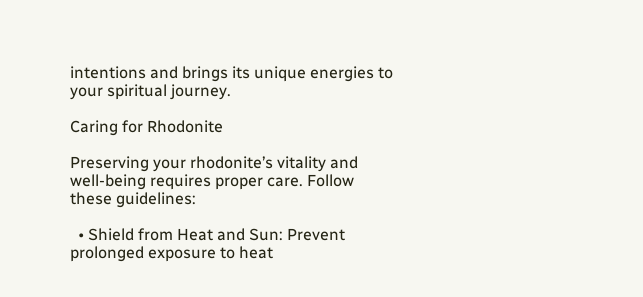intentions and brings its unique energies to your spiritual journey.

Caring for Rhodonite

Preserving your rhodonite’s vitality and well-being requires proper care. Follow these guidelines:

  • Shield from Heat and Sun: Prevent prolonged exposure to heat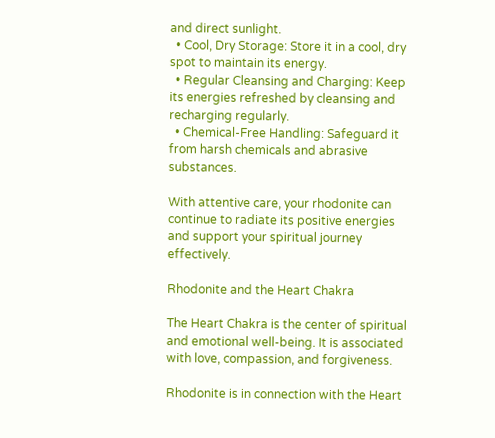and direct sunlight.
  • Cool, Dry Storage: Store it in a cool, dry spot to maintain its energy.
  • Regular Cleansing and Charging: Keep its energies refreshed by cleansing and recharging regularly.
  • Chemical-Free Handling: Safeguard it from harsh chemicals and abrasive substances.

With attentive care, your rhodonite can continue to radiate its positive energies and support your spiritual journey effectively.

Rhodonite and the Heart Chakra

The Heart Chakra is the center of spiritual and emotional well-being. It is associated with love, compassion, and forgiveness.

Rhodonite is in connection with the Heart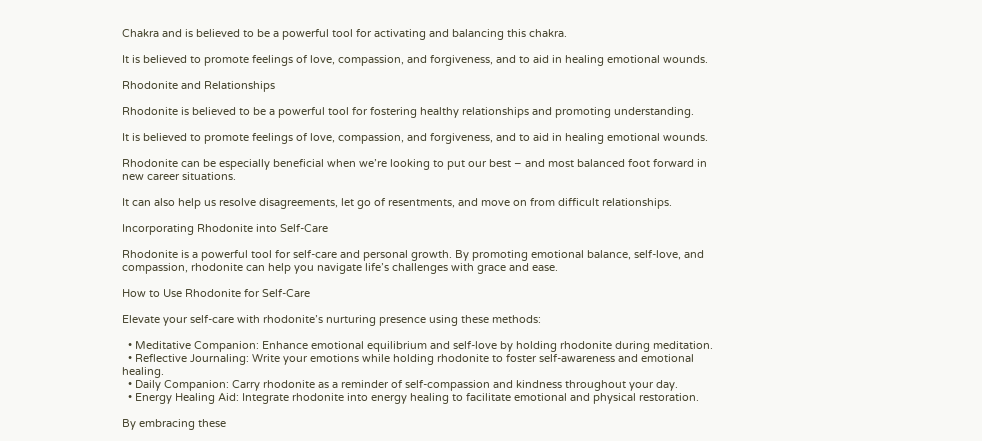Chakra and is believed to be a powerful tool for activating and balancing this chakra.

It is believed to promote feelings of love, compassion, and forgiveness, and to aid in healing emotional wounds.

Rhodonite and Relationships

Rhodonite is believed to be a powerful tool for fostering healthy relationships and promoting understanding.

It is believed to promote feelings of love, compassion, and forgiveness, and to aid in healing emotional wounds.

Rhodonite can be especially beneficial when we’re looking to put our best – and most balanced foot forward in new career situations.

It can also help us resolve disagreements, let go of resentments, and move on from difficult relationships.

Incorporating Rhodonite into Self-Care

Rhodonite is a powerful tool for self-care and personal growth. By promoting emotional balance, self-love, and compassion, rhodonite can help you navigate life’s challenges with grace and ease.

How to Use Rhodonite for Self-Care

Elevate your self-care with rhodonite’s nurturing presence using these methods:

  • Meditative Companion: Enhance emotional equilibrium and self-love by holding rhodonite during meditation.
  • Reflective Journaling: Write your emotions while holding rhodonite to foster self-awareness and emotional healing.
  • Daily Companion: Carry rhodonite as a reminder of self-compassion and kindness throughout your day.
  • Energy Healing Aid: Integrate rhodonite into energy healing to facilitate emotional and physical restoration.

By embracing these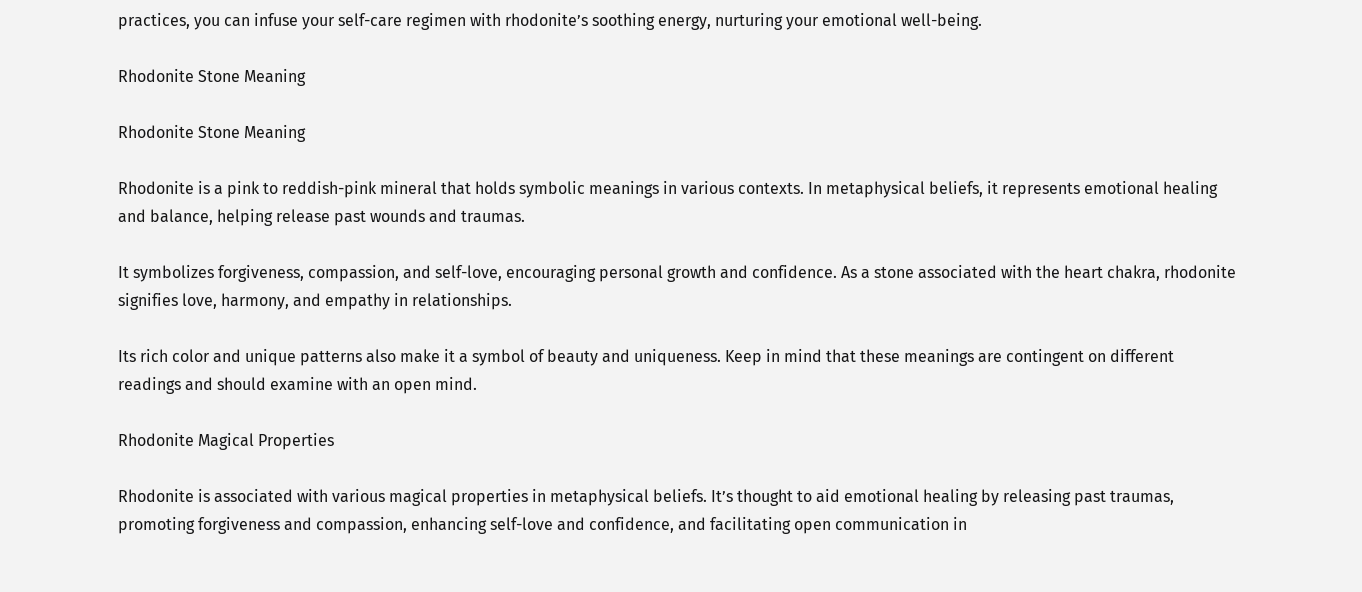practices, you can infuse your self-care regimen with rhodonite’s soothing energy, nurturing your emotional well-being.

Rhodonite Stone Meaning

Rhodonite Stone Meaning

Rhodonite is a pink to reddish-pink mineral that holds symbolic meanings in various contexts. In metaphysical beliefs, it represents emotional healing and balance, helping release past wounds and traumas.

It symbolizes forgiveness, compassion, and self-love, encouraging personal growth and confidence. As a stone associated with the heart chakra, rhodonite signifies love, harmony, and empathy in relationships.

Its rich color and unique patterns also make it a symbol of beauty and uniqueness. Keep in mind that these meanings are contingent on different readings and should examine with an open mind.

Rhodonite Magical Properties

Rhodonite is associated with various magical properties in metaphysical beliefs. It’s thought to aid emotional healing by releasing past traumas, promoting forgiveness and compassion, enhancing self-love and confidence, and facilitating open communication in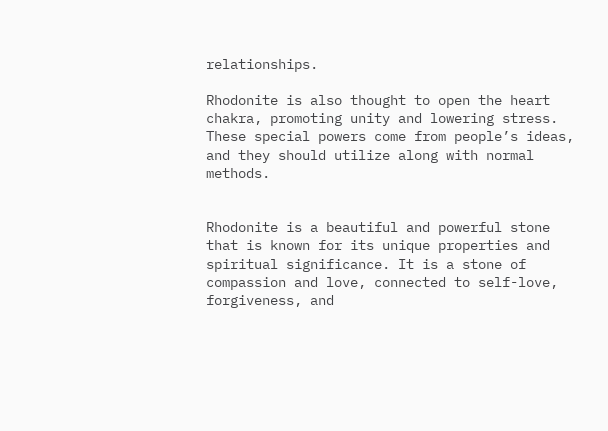relationships.

Rhodonite is also thought to open the heart chakra, promoting unity and lowering stress. These special powers come from people’s ideas, and they should utilize along with normal methods.


Rhodonite is a beautiful and powerful stone that is known for its unique properties and spiritual significance. It is a stone of compassion and love, connected to self-love, forgiveness, and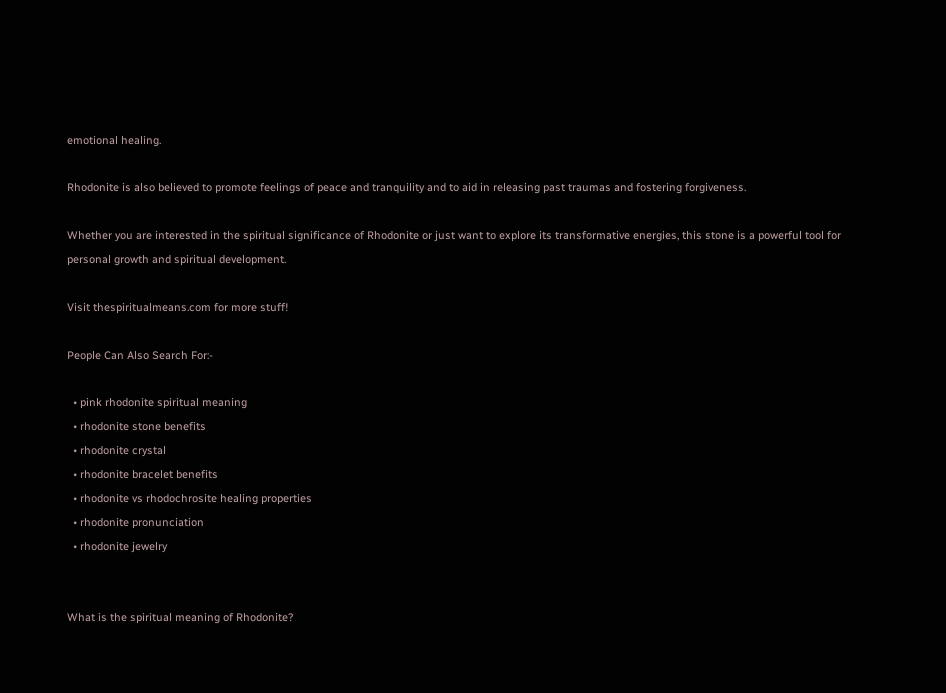emotional healing.

Rhodonite is also believed to promote feelings of peace and tranquility and to aid in releasing past traumas and fostering forgiveness.

Whether you are interested in the spiritual significance of Rhodonite or just want to explore its transformative energies, this stone is a powerful tool for personal growth and spiritual development.

Visit thespiritualmeans.com for more stuff!

People Can Also Search For:-

  • pink rhodonite spiritual meaning
  • rhodonite stone benefits
  • rhodonite crystal
  • rhodonite bracelet benefits
  • rhodonite vs rhodochrosite healing properties
  • rhodonite pronunciation
  • rhodonite jewelry


What is the spiritual meaning of Rhodonite?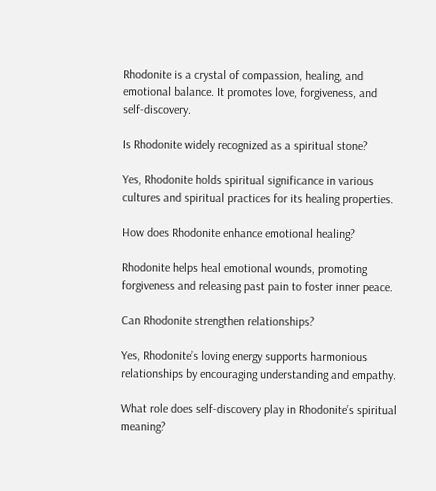Rhodonite is a crystal of compassion, healing, and emotional balance. It promotes love, forgiveness, and self-discovery.

Is Rhodonite widely recognized as a spiritual stone?

Yes, Rhodonite holds spiritual significance in various cultures and spiritual practices for its healing properties.

How does Rhodonite enhance emotional healing?

Rhodonite helps heal emotional wounds, promoting forgiveness and releasing past pain to foster inner peace.

Can Rhodonite strengthen relationships?

Yes, Rhodonite’s loving energy supports harmonious relationships by encouraging understanding and empathy.

What role does self-discovery play in Rhodonite’s spiritual meaning?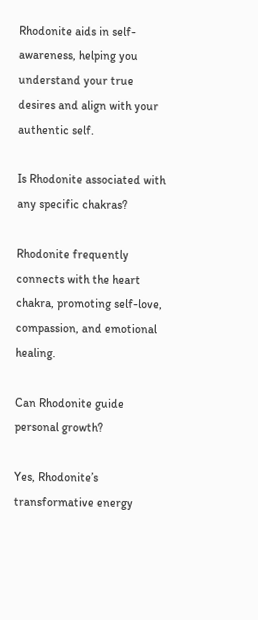Rhodonite aids in self-awareness, helping you understand your true desires and align with your authentic self.

Is Rhodonite associated with any specific chakras?

Rhodonite frequently connects with the heart chakra, promoting self-love, compassion, and emotional healing.

Can Rhodonite guide personal growth?

Yes, Rhodonite’s transformative energy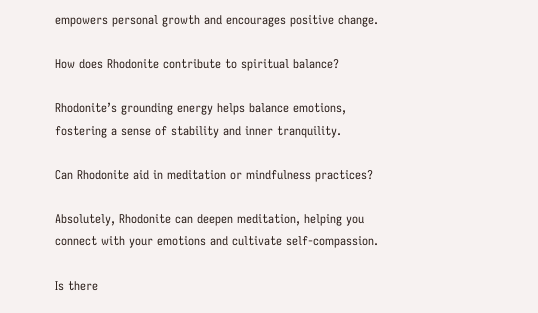empowers personal growth and encourages positive change.

How does Rhodonite contribute to spiritual balance?

Rhodonite’s grounding energy helps balance emotions, fostering a sense of stability and inner tranquility.

Can Rhodonite aid in meditation or mindfulness practices?

Absolutely, Rhodonite can deepen meditation, helping you connect with your emotions and cultivate self-compassion.

Is there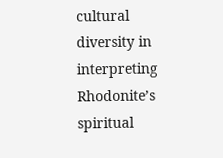cultural diversity in interpreting Rhodonite’s spiritual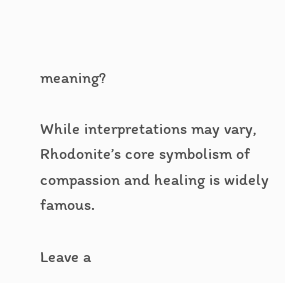meaning?

While interpretations may vary, Rhodonite’s core symbolism of compassion and healing is widely famous.

Leave a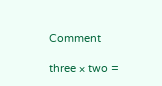Comment

three × two =